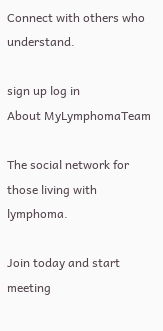Connect with others who understand.

sign up log in
About MyLymphomaTeam

The social network for those living with lymphoma.

Join today and start meeting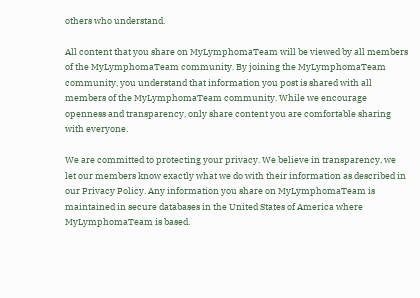others who understand.

All content that you share on MyLymphomaTeam will be viewed by all members of the MyLymphomaTeam community. By joining the MyLymphomaTeam community, you understand that information you post is shared with all members of the MyLymphomaTeam community. While we encourage openness and transparency, only share content you are comfortable sharing with everyone.

We are committed to protecting your privacy. We believe in transparency, we let our members know exactly what we do with their information as described in our Privacy Policy. Any information you share on MyLymphomaTeam is maintained in secure databases in the United States of America where MyLymphomaTeam is based.